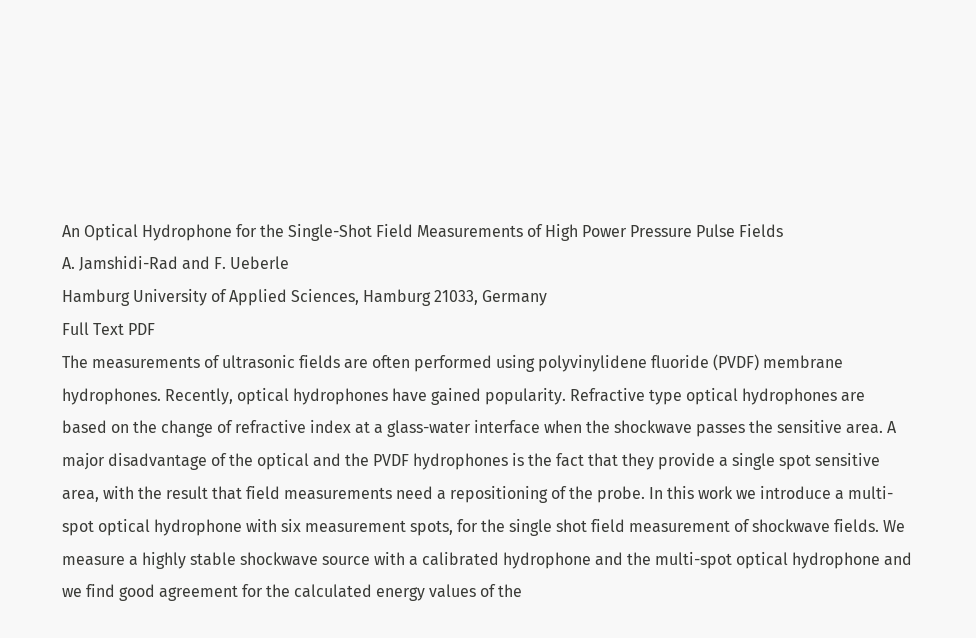An Optical Hydrophone for the Single-Shot Field Measurements of High Power Pressure Pulse Fields
A. Jamshidi-Rad and F. Ueberle
Hamburg University of Applied Sciences, Hamburg 21033, Germany
Full Text PDF
The measurements of ultrasonic fields are often performed using polyvinylidene fluoride (PVDF) membrane hydrophones. Recently, optical hydrophones have gained popularity. Refractive type optical hydrophones are based on the change of refractive index at a glass-water interface when the shockwave passes the sensitive area. A major disadvantage of the optical and the PVDF hydrophones is the fact that they provide a single spot sensitive area, with the result that field measurements need a repositioning of the probe. In this work we introduce a multi-spot optical hydrophone with six measurement spots, for the single shot field measurement of shockwave fields. We measure a highly stable shockwave source with a calibrated hydrophone and the multi-spot optical hydrophone and we find good agreement for the calculated energy values of the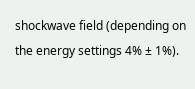shockwave field (depending on the energy settings 4% ± 1%).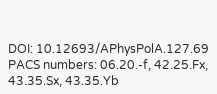DOI: 10.12693/APhysPolA.127.69
PACS numbers: 06.20.-f, 42.25.Fx, 43.35.Sx, 43.35.Yb